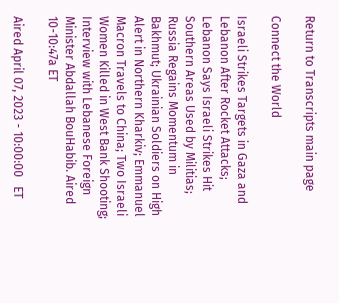Return to Transcripts main page

Connect the World

Israeli Strikes Targets in Gaza and Lebanon After Rocket Attacks; Lebanon Says Israeli Strikes Hit Southern Areas Used by Militias; Russia Regains Momentum in Bakhmut; Ukrainian Soldiers on High Alert in Northern Kharkiv; Emmanuel Macron Travels to China; Two Israeli Women Killed in West Bank Shooting; Interview with Lebanese Foreign Minister Abdallah BouHabib. Aired 10-10:47a ET

Aired April 07, 2023 - 10:00:00   ET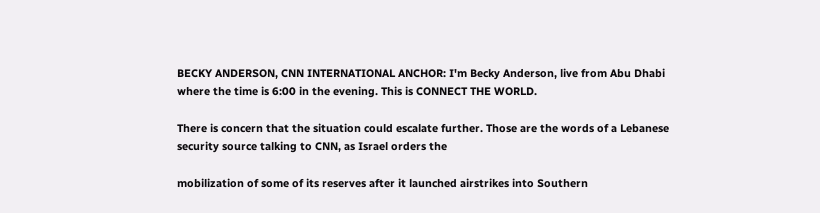BECKY ANDERSON, CNN INTERNATIONAL ANCHOR: I'm Becky Anderson, live from Abu Dhabi where the time is 6:00 in the evening. This is CONNECT THE WORLD.

There is concern that the situation could escalate further. Those are the words of a Lebanese security source talking to CNN, as Israel orders the

mobilization of some of its reserves after it launched airstrikes into Southern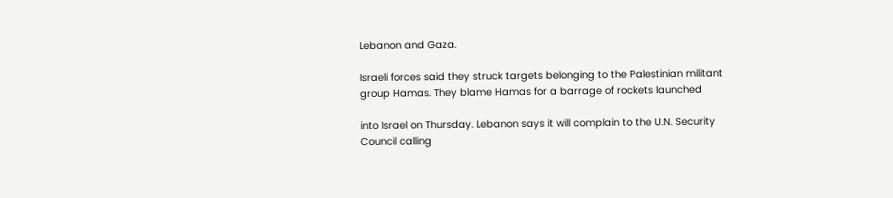Lebanon and Gaza.

Israeli forces said they struck targets belonging to the Palestinian militant group Hamas. They blame Hamas for a barrage of rockets launched

into Israel on Thursday. Lebanon says it will complain to the U.N. Security Council calling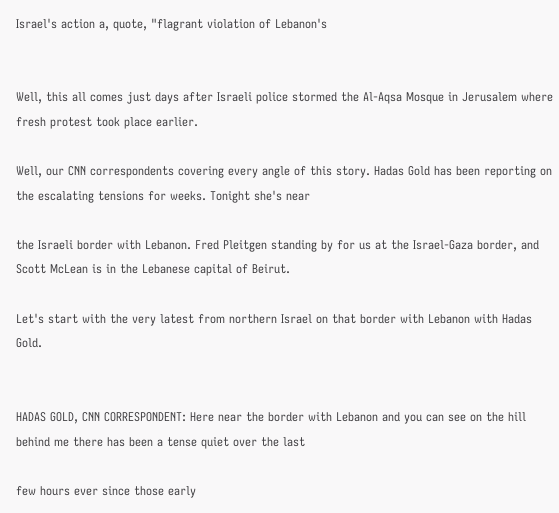Israel's action a, quote, "flagrant violation of Lebanon's


Well, this all comes just days after Israeli police stormed the Al-Aqsa Mosque in Jerusalem where fresh protest took place earlier.

Well, our CNN correspondents covering every angle of this story. Hadas Gold has been reporting on the escalating tensions for weeks. Tonight she's near

the Israeli border with Lebanon. Fred Pleitgen standing by for us at the Israel-Gaza border, and Scott McLean is in the Lebanese capital of Beirut.

Let's start with the very latest from northern Israel on that border with Lebanon with Hadas Gold.


HADAS GOLD, CNN CORRESPONDENT: Here near the border with Lebanon and you can see on the hill behind me there has been a tense quiet over the last

few hours ever since those early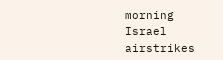morning Israel airstrikes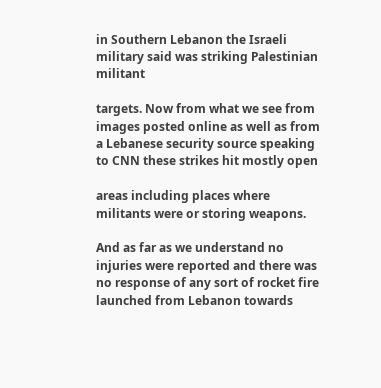in Southern Lebanon the Israeli military said was striking Palestinian militant

targets. Now from what we see from images posted online as well as from a Lebanese security source speaking to CNN these strikes hit mostly open

areas including places where militants were or storing weapons.

And as far as we understand no injuries were reported and there was no response of any sort of rocket fire launched from Lebanon towards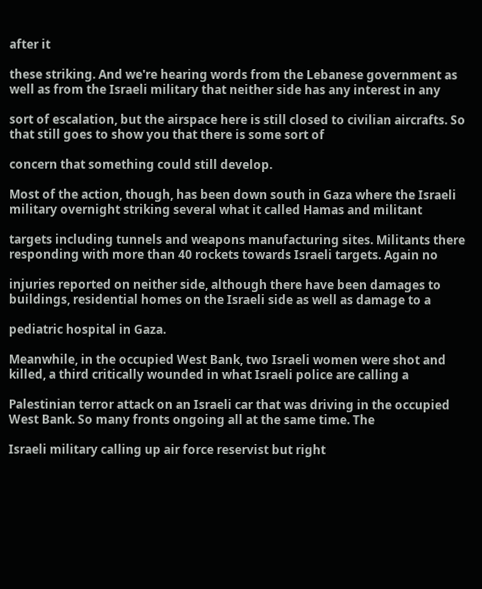after it

these striking. And we're hearing words from the Lebanese government as well as from the Israeli military that neither side has any interest in any

sort of escalation, but the airspace here is still closed to civilian aircrafts. So that still goes to show you that there is some sort of

concern that something could still develop.

Most of the action, though, has been down south in Gaza where the Israeli military overnight striking several what it called Hamas and militant

targets including tunnels and weapons manufacturing sites. Militants there responding with more than 40 rockets towards Israeli targets. Again no

injuries reported on neither side, although there have been damages to buildings, residential homes on the Israeli side as well as damage to a

pediatric hospital in Gaza.

Meanwhile, in the occupied West Bank, two Israeli women were shot and killed, a third critically wounded in what Israeli police are calling a

Palestinian terror attack on an Israeli car that was driving in the occupied West Bank. So many fronts ongoing all at the same time. The

Israeli military calling up air force reservist but right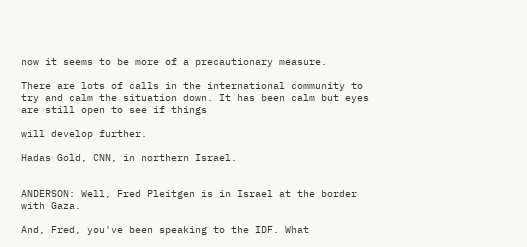now it seems to be more of a precautionary measure.

There are lots of calls in the international community to try and calm the situation down. It has been calm but eyes are still open to see if things

will develop further.

Hadas Gold, CNN, in northern Israel.


ANDERSON: Well, Fred Pleitgen is in Israel at the border with Gaza.

And, Fred, you've been speaking to the IDF. What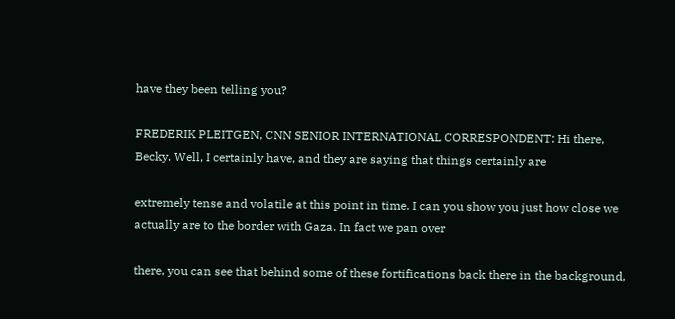have they been telling you?

FREDERIK PLEITGEN, CNN SENIOR INTERNATIONAL CORRESPONDENT: Hi there, Becky. Well, I certainly have, and they are saying that things certainly are

extremely tense and volatile at this point in time. I can you show you just how close we actually are to the border with Gaza. In fact we pan over

there, you can see that behind some of these fortifications back there in the background,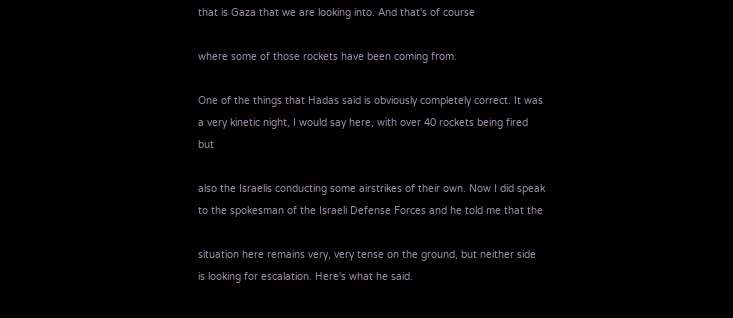that is Gaza that we are looking into. And that's of course

where some of those rockets have been coming from.

One of the things that Hadas said is obviously completely correct. It was a very kinetic night, I would say here, with over 40 rockets being fired but

also the Israelis conducting some airstrikes of their own. Now I did speak to the spokesman of the Israeli Defense Forces and he told me that the

situation here remains very, very tense on the ground, but neither side is looking for escalation. Here's what he said.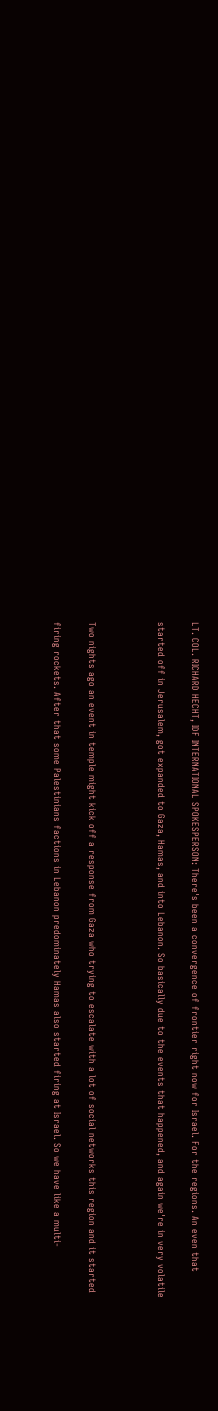LT. COL. RICHARD HECHT, IDF INTERNATIONAL SPOKESPERSON: There's been a convergence of frontier right now for Israel. For the regions. An even that

started off in Jerusalem, got expanded to Gaza, Hamas, and into Lebanon. So basically due to the events that happened, and again we're in very volatile



Two nights ago an event in temple might kick off a response from Gaza who trying to escalate with a lot of social networks this region and it started

firing rockets. After that some Palestinians factions in Lebanon predominately Hamas also started firing at Israel. So we have like a multi-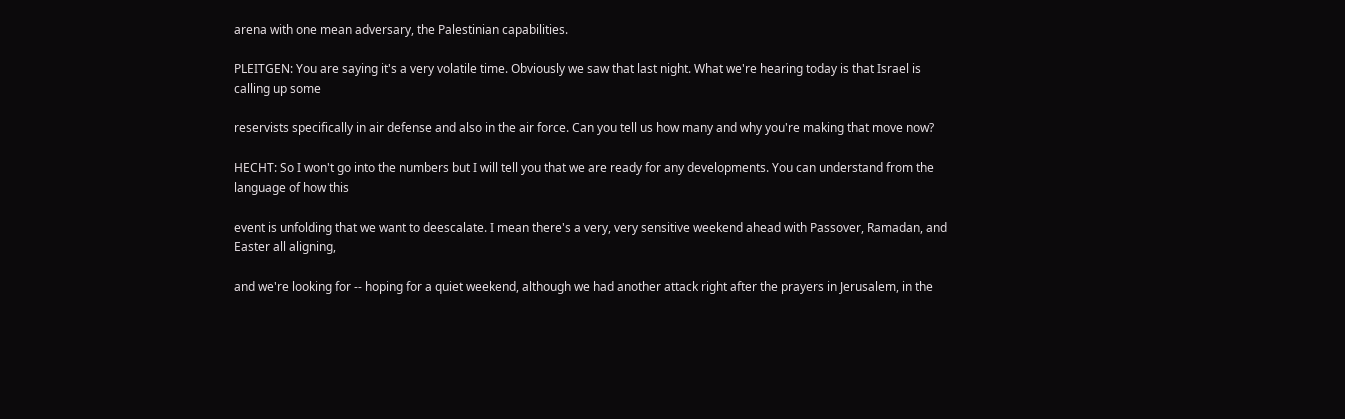arena with one mean adversary, the Palestinian capabilities.

PLEITGEN: You are saying it's a very volatile time. Obviously we saw that last night. What we're hearing today is that Israel is calling up some

reservists specifically in air defense and also in the air force. Can you tell us how many and why you're making that move now?

HECHT: So I won't go into the numbers but I will tell you that we are ready for any developments. You can understand from the language of how this

event is unfolding that we want to deescalate. I mean there's a very, very sensitive weekend ahead with Passover, Ramadan, and Easter all aligning,

and we're looking for -- hoping for a quiet weekend, although we had another attack right after the prayers in Jerusalem, in the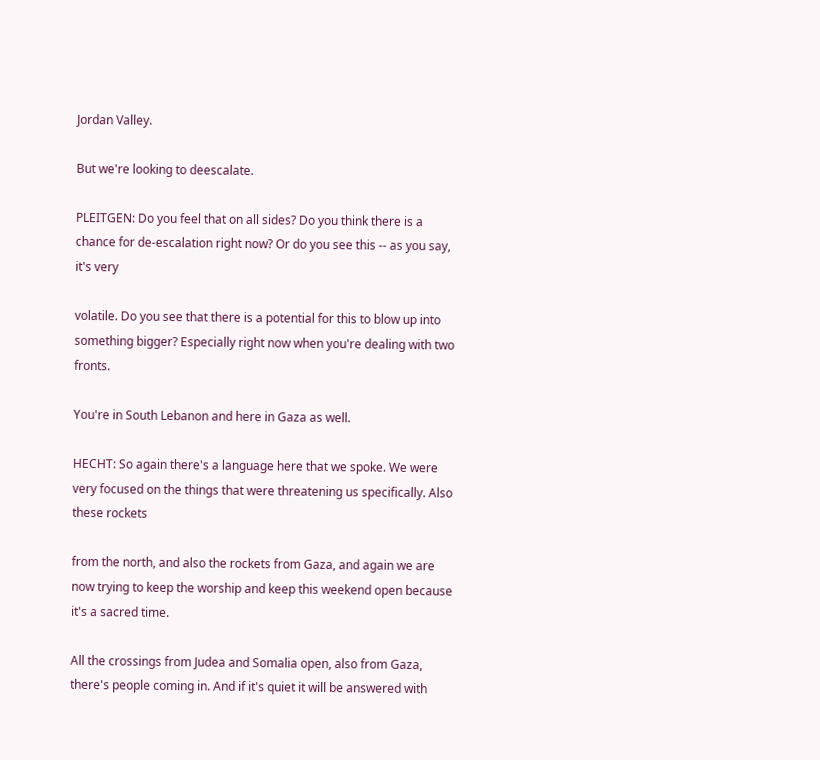Jordan Valley.

But we're looking to deescalate.

PLEITGEN: Do you feel that on all sides? Do you think there is a chance for de-escalation right now? Or do you see this -- as you say, it's very

volatile. Do you see that there is a potential for this to blow up into something bigger? Especially right now when you're dealing with two fronts.

You're in South Lebanon and here in Gaza as well.

HECHT: So again there's a language here that we spoke. We were very focused on the things that were threatening us specifically. Also these rockets

from the north, and also the rockets from Gaza, and again we are now trying to keep the worship and keep this weekend open because it's a sacred time.

All the crossings from Judea and Somalia open, also from Gaza, there's people coming in. And if it's quiet it will be answered with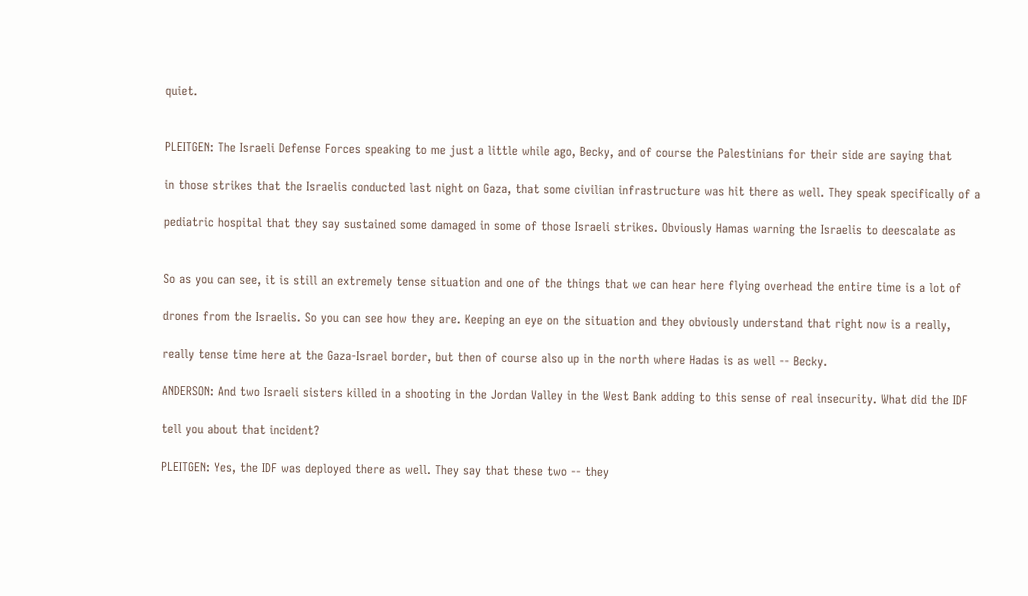quiet.


PLEITGEN: The Israeli Defense Forces speaking to me just a little while ago, Becky, and of course the Palestinians for their side are saying that

in those strikes that the Israelis conducted last night on Gaza, that some civilian infrastructure was hit there as well. They speak specifically of a

pediatric hospital that they say sustained some damaged in some of those Israeli strikes. Obviously Hamas warning the Israelis to deescalate as


So as you can see, it is still an extremely tense situation and one of the things that we can hear here flying overhead the entire time is a lot of

drones from the Israelis. So you can see how they are. Keeping an eye on the situation and they obviously understand that right now is a really,

really tense time here at the Gaza-Israel border, but then of course also up in the north where Hadas is as well -- Becky.

ANDERSON: And two Israeli sisters killed in a shooting in the Jordan Valley in the West Bank adding to this sense of real insecurity. What did the IDF

tell you about that incident?

PLEITGEN: Yes, the IDF was deployed there as well. They say that these two -- they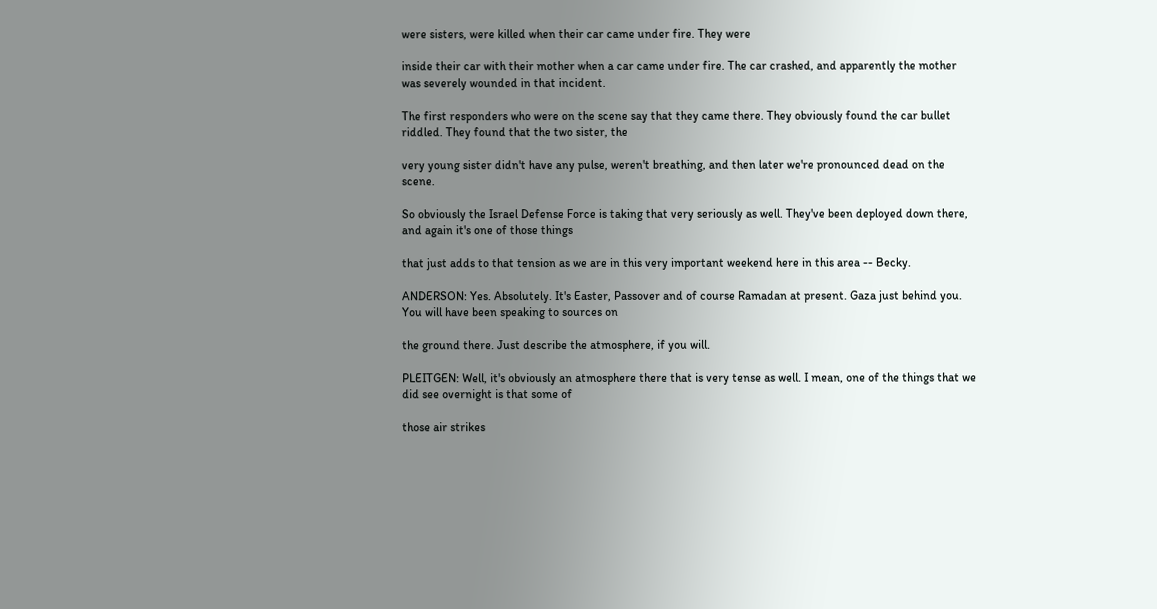were sisters, were killed when their car came under fire. They were

inside their car with their mother when a car came under fire. The car crashed, and apparently the mother was severely wounded in that incident.

The first responders who were on the scene say that they came there. They obviously found the car bullet riddled. They found that the two sister, the

very young sister didn't have any pulse, weren't breathing, and then later we're pronounced dead on the scene.

So obviously the Israel Defense Force is taking that very seriously as well. They've been deployed down there, and again it's one of those things

that just adds to that tension as we are in this very important weekend here in this area -- Becky.

ANDERSON: Yes. Absolutely. It's Easter, Passover and of course Ramadan at present. Gaza just behind you. You will have been speaking to sources on

the ground there. Just describe the atmosphere, if you will.

PLEITGEN: Well, it's obviously an atmosphere there that is very tense as well. I mean, one of the things that we did see overnight is that some of

those air strikes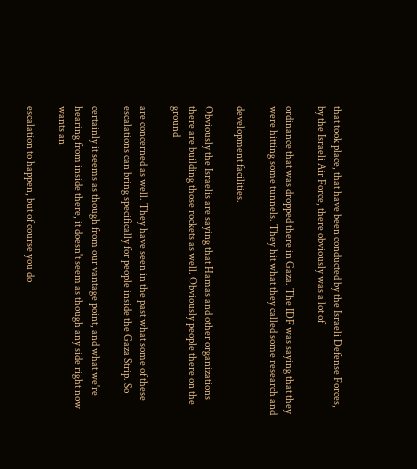that took place, that have been conducted by the Israeli Defense Forces, by the Israeli Air Force, there obviously was a lot of

ordinance that was dropped there in Gaza. The IDF was saying that they were hitting some tunnels. They hit what they called some research and

development facilities.

Obviously the Israelis are saying that Hamas and other organizations there are building those rockets as well. Obviously people there on the ground

are concerned as well. They have seen in the past what some of these escalations can bring specifically for people inside the Gaza Strip. So

certainly it seems as though from our vantage point, and what we're hearing from inside there, it doesn't seem as though any side right now wants an

escalation to happen, but of course you do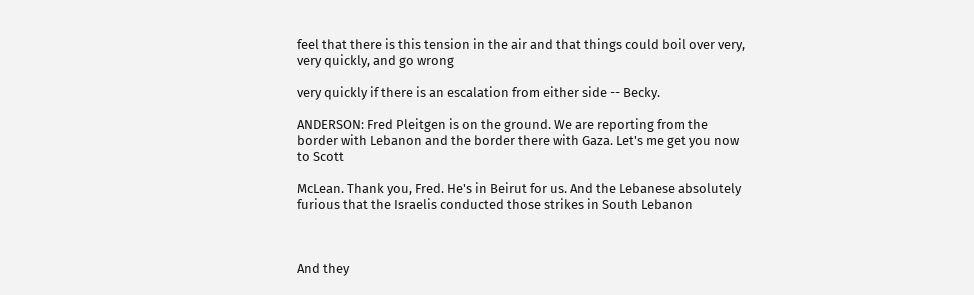feel that there is this tension in the air and that things could boil over very, very quickly, and go wrong

very quickly if there is an escalation from either side -- Becky.

ANDERSON: Fred Pleitgen is on the ground. We are reporting from the border with Lebanon and the border there with Gaza. Let's me get you now to Scott

McLean. Thank you, Fred. He's in Beirut for us. And the Lebanese absolutely furious that the Israelis conducted those strikes in South Lebanon



And they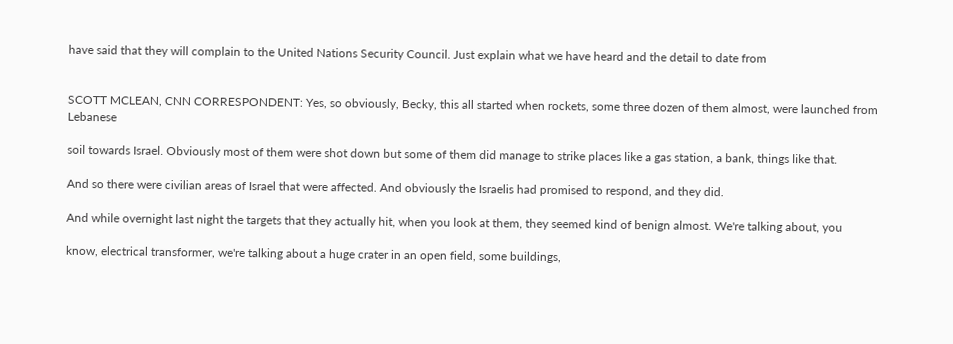have said that they will complain to the United Nations Security Council. Just explain what we have heard and the detail to date from


SCOTT MCLEAN, CNN CORRESPONDENT: Yes, so obviously, Becky, this all started when rockets, some three dozen of them almost, were launched from Lebanese

soil towards Israel. Obviously most of them were shot down but some of them did manage to strike places like a gas station, a bank, things like that.

And so there were civilian areas of Israel that were affected. And obviously the Israelis had promised to respond, and they did.

And while overnight last night the targets that they actually hit, when you look at them, they seemed kind of benign almost. We're talking about, you

know, electrical transformer, we're talking about a huge crater in an open field, some buildings,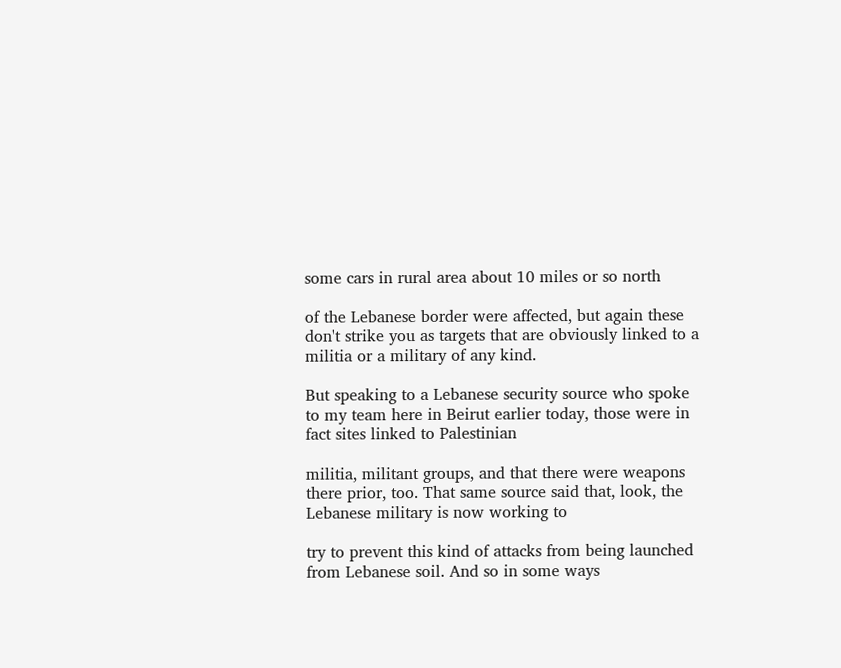some cars in rural area about 10 miles or so north

of the Lebanese border were affected, but again these don't strike you as targets that are obviously linked to a militia or a military of any kind.

But speaking to a Lebanese security source who spoke to my team here in Beirut earlier today, those were in fact sites linked to Palestinian

militia, militant groups, and that there were weapons there prior, too. That same source said that, look, the Lebanese military is now working to

try to prevent this kind of attacks from being launched from Lebanese soil. And so in some ways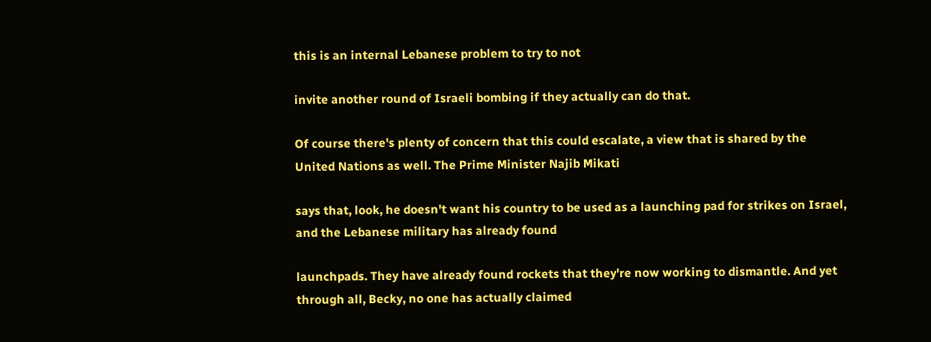this is an internal Lebanese problem to try to not

invite another round of Israeli bombing if they actually can do that.

Of course there's plenty of concern that this could escalate, a view that is shared by the United Nations as well. The Prime Minister Najib Mikati

says that, look, he doesn't want his country to be used as a launching pad for strikes on Israel, and the Lebanese military has already found

launchpads. They have already found rockets that they're now working to dismantle. And yet through all, Becky, no one has actually claimed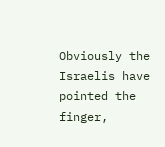Obviously the Israelis have pointed the finger,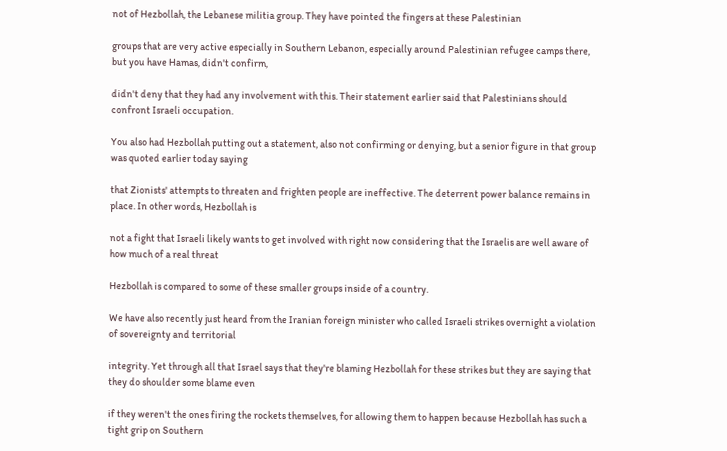not of Hezbollah, the Lebanese militia group. They have pointed the fingers at these Palestinian

groups that are very active especially in Southern Lebanon, especially around Palestinian refugee camps there, but you have Hamas, didn't confirm,

didn't deny that they had any involvement with this. Their statement earlier said that Palestinians should confront Israeli occupation.

You also had Hezbollah putting out a statement, also not confirming or denying, but a senior figure in that group was quoted earlier today saying

that Zionists' attempts to threaten and frighten people are ineffective. The deterrent power balance remains in place. In other words, Hezbollah is

not a fight that Israeli likely wants to get involved with right now considering that the Israelis are well aware of how much of a real threat

Hezbollah is compared to some of these smaller groups inside of a country.

We have also recently just heard from the Iranian foreign minister who called Israeli strikes overnight a violation of sovereignty and territorial

integrity. Yet through all that Israel says that they're blaming Hezbollah for these strikes but they are saying that they do shoulder some blame even

if they weren't the ones firing the rockets themselves, for allowing them to happen because Hezbollah has such a tight grip on Southern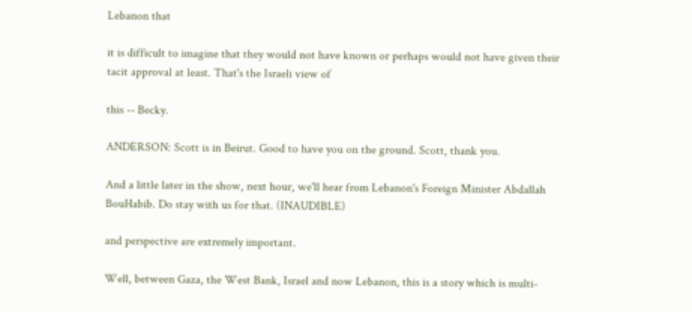Lebanon that

it is difficult to imagine that they would not have known or perhaps would not have given their tacit approval at least. That's the Israeli view of

this -- Becky.

ANDERSON: Scott is in Beirut. Good to have you on the ground. Scott, thank you.

And a little later in the show, next hour, we'll hear from Lebanon's Foreign Minister Abdallah BouHabib. Do stay with us for that. (INAUDIBLE)

and perspective are extremely important.

Well, between Gaza, the West Bank, Israel and now Lebanon, this is a story which is multi-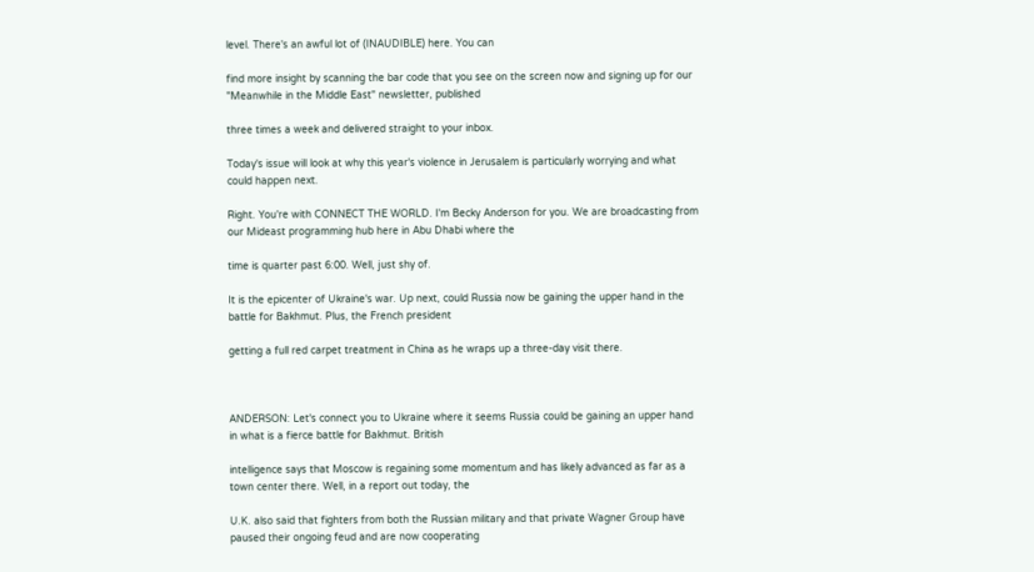level. There's an awful lot of (INAUDIBLE) here. You can

find more insight by scanning the bar code that you see on the screen now and signing up for our "Meanwhile in the Middle East" newsletter, published

three times a week and delivered straight to your inbox.

Today's issue will look at why this year's violence in Jerusalem is particularly worrying and what could happen next.

Right. You're with CONNECT THE WORLD. I'm Becky Anderson for you. We are broadcasting from our Mideast programming hub here in Abu Dhabi where the

time is quarter past 6:00. Well, just shy of.

It is the epicenter of Ukraine's war. Up next, could Russia now be gaining the upper hand in the battle for Bakhmut. Plus, the French president

getting a full red carpet treatment in China as he wraps up a three-day visit there.



ANDERSON: Let's connect you to Ukraine where it seems Russia could be gaining an upper hand in what is a fierce battle for Bakhmut. British

intelligence says that Moscow is regaining some momentum and has likely advanced as far as a town center there. Well, in a report out today, the

U.K. also said that fighters from both the Russian military and that private Wagner Group have paused their ongoing feud and are now cooperating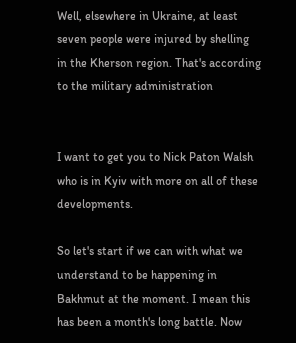Well, elsewhere in Ukraine, at least seven people were injured by shelling in the Kherson region. That's according to the military administration


I want to get you to Nick Paton Walsh who is in Kyiv with more on all of these developments.

So let's start if we can with what we understand to be happening in Bakhmut at the moment. I mean this has been a month's long battle. Now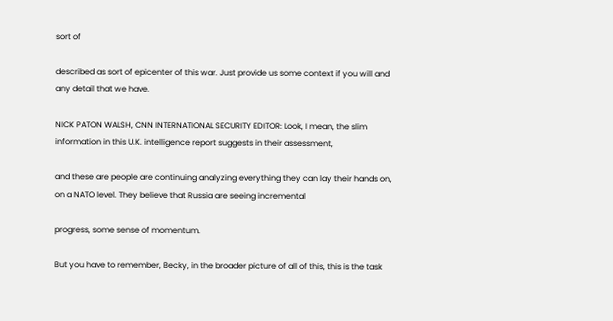sort of

described as sort of epicenter of this war. Just provide us some context if you will and any detail that we have.

NICK PATON WALSH, CNN INTERNATIONAL SECURITY EDITOR: Look, I mean, the slim information in this U.K. intelligence report suggests in their assessment,

and these are people are continuing analyzing everything they can lay their hands on, on a NATO level. They believe that Russia are seeing incremental

progress, some sense of momentum.

But you have to remember, Becky, in the broader picture of all of this, this is the task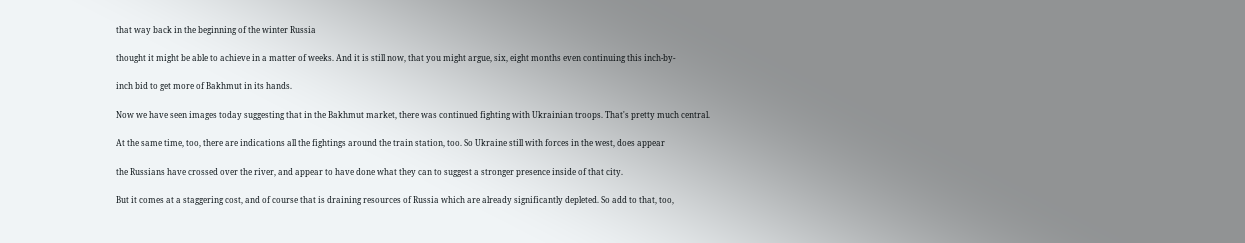that way back in the beginning of the winter Russia

thought it might be able to achieve in a matter of weeks. And it is still now, that you might argue, six, eight months even continuing this inch-by-

inch bid to get more of Bakhmut in its hands.

Now we have seen images today suggesting that in the Bakhmut market, there was continued fighting with Ukrainian troops. That's pretty much central.

At the same time, too, there are indications all the fightings around the train station, too. So Ukraine still with forces in the west, does appear

the Russians have crossed over the river, and appear to have done what they can to suggest a stronger presence inside of that city.

But it comes at a staggering cost, and of course that is draining resources of Russia which are already significantly depleted. So add to that, too,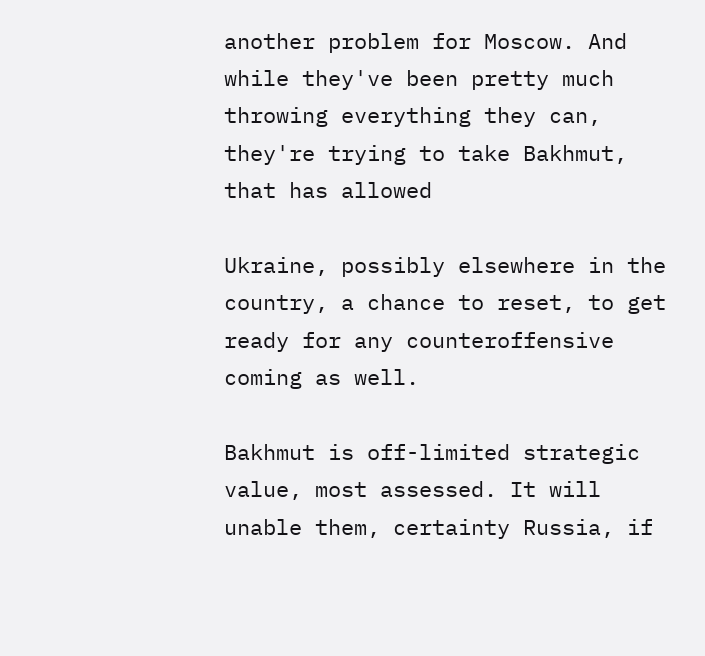another problem for Moscow. And while they've been pretty much throwing everything they can, they're trying to take Bakhmut, that has allowed

Ukraine, possibly elsewhere in the country, a chance to reset, to get ready for any counteroffensive coming as well.

Bakhmut is off-limited strategic value, most assessed. It will unable them, certainty Russia, if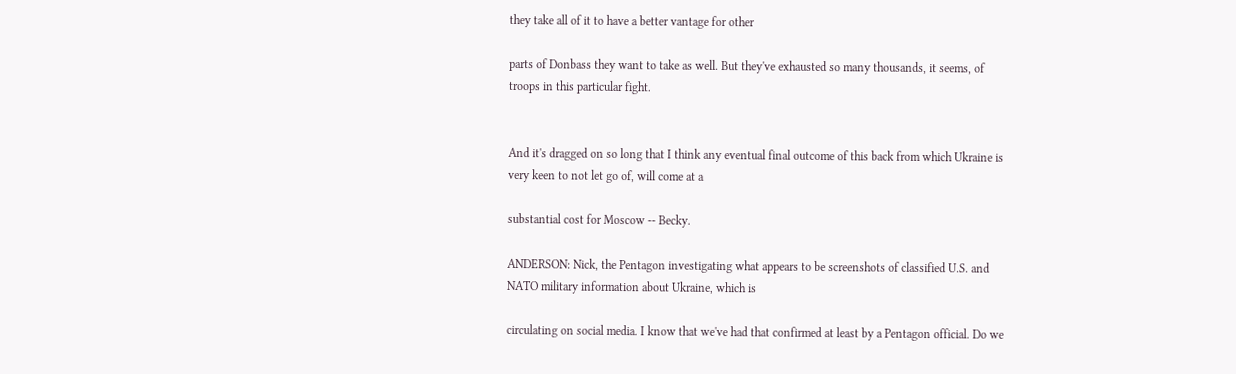they take all of it to have a better vantage for other

parts of Donbass they want to take as well. But they've exhausted so many thousands, it seems, of troops in this particular fight.


And it's dragged on so long that I think any eventual final outcome of this back from which Ukraine is very keen to not let go of, will come at a

substantial cost for Moscow -- Becky.

ANDERSON: Nick, the Pentagon investigating what appears to be screenshots of classified U.S. and NATO military information about Ukraine, which is

circulating on social media. I know that we've had that confirmed at least by a Pentagon official. Do we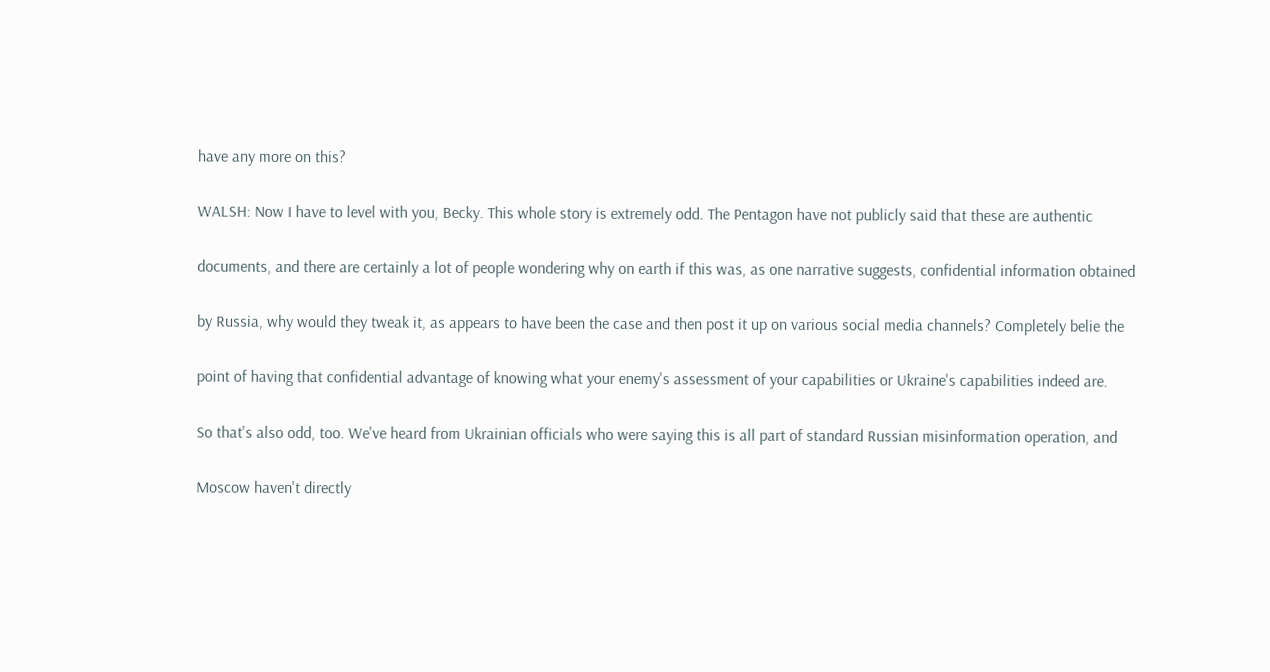have any more on this?

WALSH: Now I have to level with you, Becky. This whole story is extremely odd. The Pentagon have not publicly said that these are authentic

documents, and there are certainly a lot of people wondering why on earth if this was, as one narrative suggests, confidential information obtained

by Russia, why would they tweak it, as appears to have been the case and then post it up on various social media channels? Completely belie the

point of having that confidential advantage of knowing what your enemy's assessment of your capabilities or Ukraine's capabilities indeed are.

So that's also odd, too. We've heard from Ukrainian officials who were saying this is all part of standard Russian misinformation operation, and

Moscow haven't directly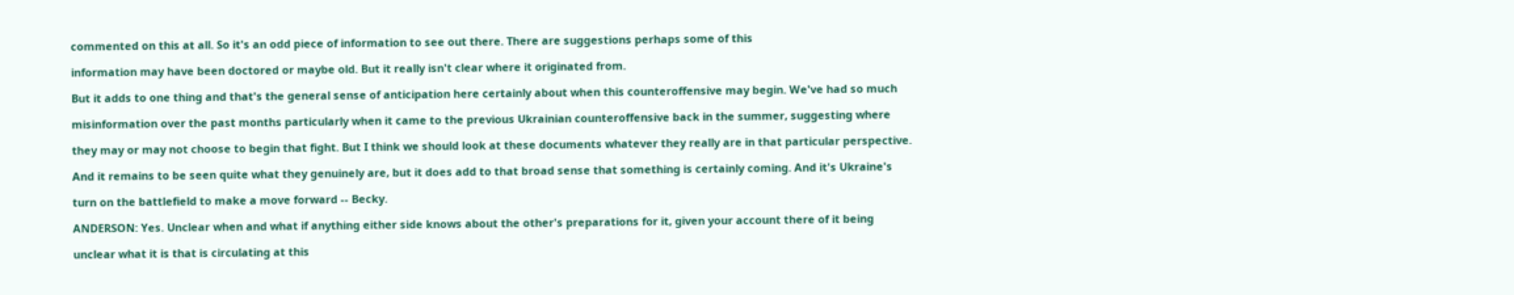commented on this at all. So it's an odd piece of information to see out there. There are suggestions perhaps some of this

information may have been doctored or maybe old. But it really isn't clear where it originated from.

But it adds to one thing and that's the general sense of anticipation here certainly about when this counteroffensive may begin. We've had so much

misinformation over the past months particularly when it came to the previous Ukrainian counteroffensive back in the summer, suggesting where

they may or may not choose to begin that fight. But I think we should look at these documents whatever they really are in that particular perspective.

And it remains to be seen quite what they genuinely are, but it does add to that broad sense that something is certainly coming. And it's Ukraine's

turn on the battlefield to make a move forward -- Becky.

ANDERSON: Yes. Unclear when and what if anything either side knows about the other's preparations for it, given your account there of it being

unclear what it is that is circulating at this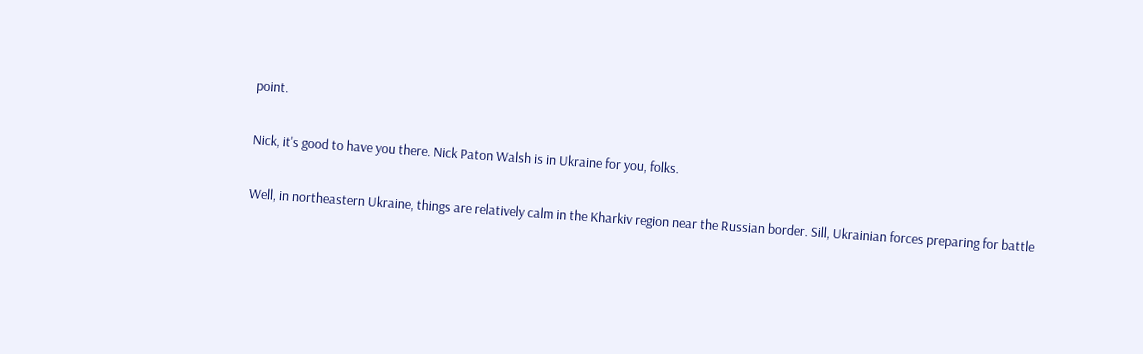point.

Nick, it's good to have you there. Nick Paton Walsh is in Ukraine for you, folks.

Well, in northeastern Ukraine, things are relatively calm in the Kharkiv region near the Russian border. Sill, Ukrainian forces preparing for battle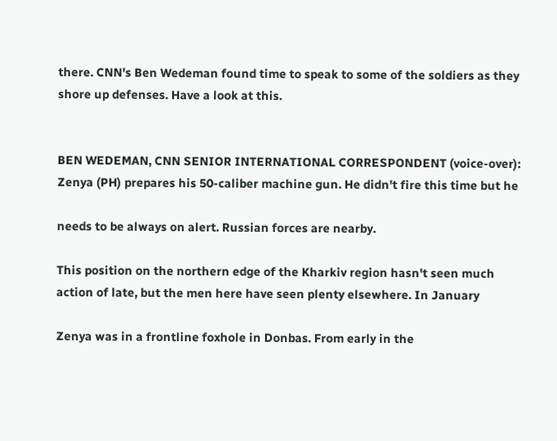there. CNN's Ben Wedeman found time to speak to some of the soldiers as they shore up defenses. Have a look at this.


BEN WEDEMAN, CNN SENIOR INTERNATIONAL CORRESPONDENT (voice-over): Zenya (PH) prepares his 50-caliber machine gun. He didn't fire this time but he

needs to be always on alert. Russian forces are nearby.

This position on the northern edge of the Kharkiv region hasn't seen much action of late, but the men here have seen plenty elsewhere. In January

Zenya was in a frontline foxhole in Donbas. From early in the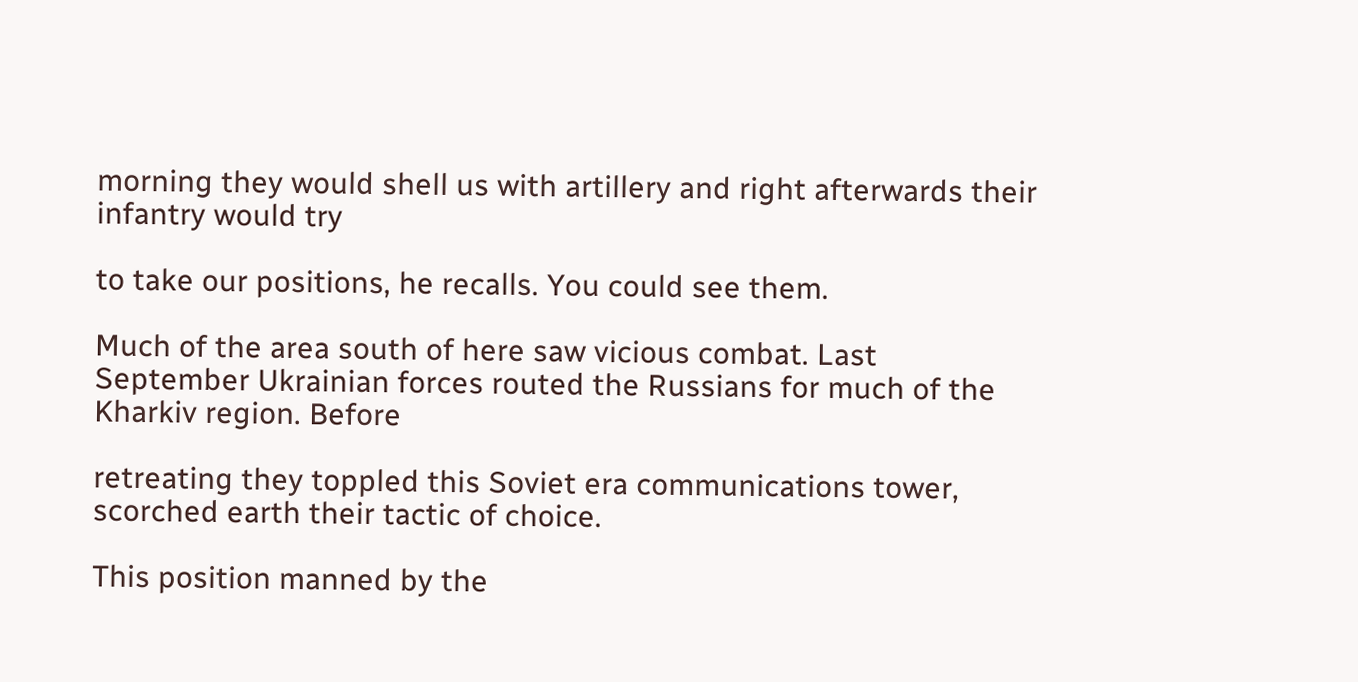morning they would shell us with artillery and right afterwards their infantry would try

to take our positions, he recalls. You could see them.

Much of the area south of here saw vicious combat. Last September Ukrainian forces routed the Russians for much of the Kharkiv region. Before

retreating they toppled this Soviet era communications tower, scorched earth their tactic of choice.

This position manned by the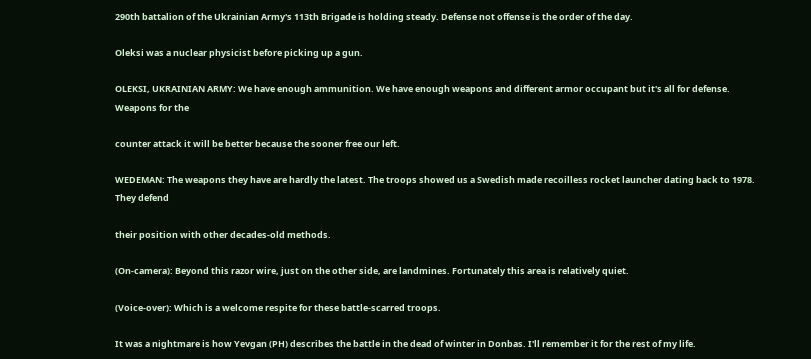290th battalion of the Ukrainian Army's 113th Brigade is holding steady. Defense not offense is the order of the day.

Oleksi was a nuclear physicist before picking up a gun.

OLEKSI, UKRAINIAN ARMY: We have enough ammunition. We have enough weapons and different armor occupant but it's all for defense. Weapons for the

counter attack it will be better because the sooner free our left.

WEDEMAN: The weapons they have are hardly the latest. The troops showed us a Swedish made recoilless rocket launcher dating back to 1978. They defend

their position with other decades-old methods.

(On-camera): Beyond this razor wire, just on the other side, are landmines. Fortunately this area is relatively quiet.

(Voice-over): Which is a welcome respite for these battle-scarred troops.

It was a nightmare is how Yevgan (PH) describes the battle in the dead of winter in Donbas. I'll remember it for the rest of my life.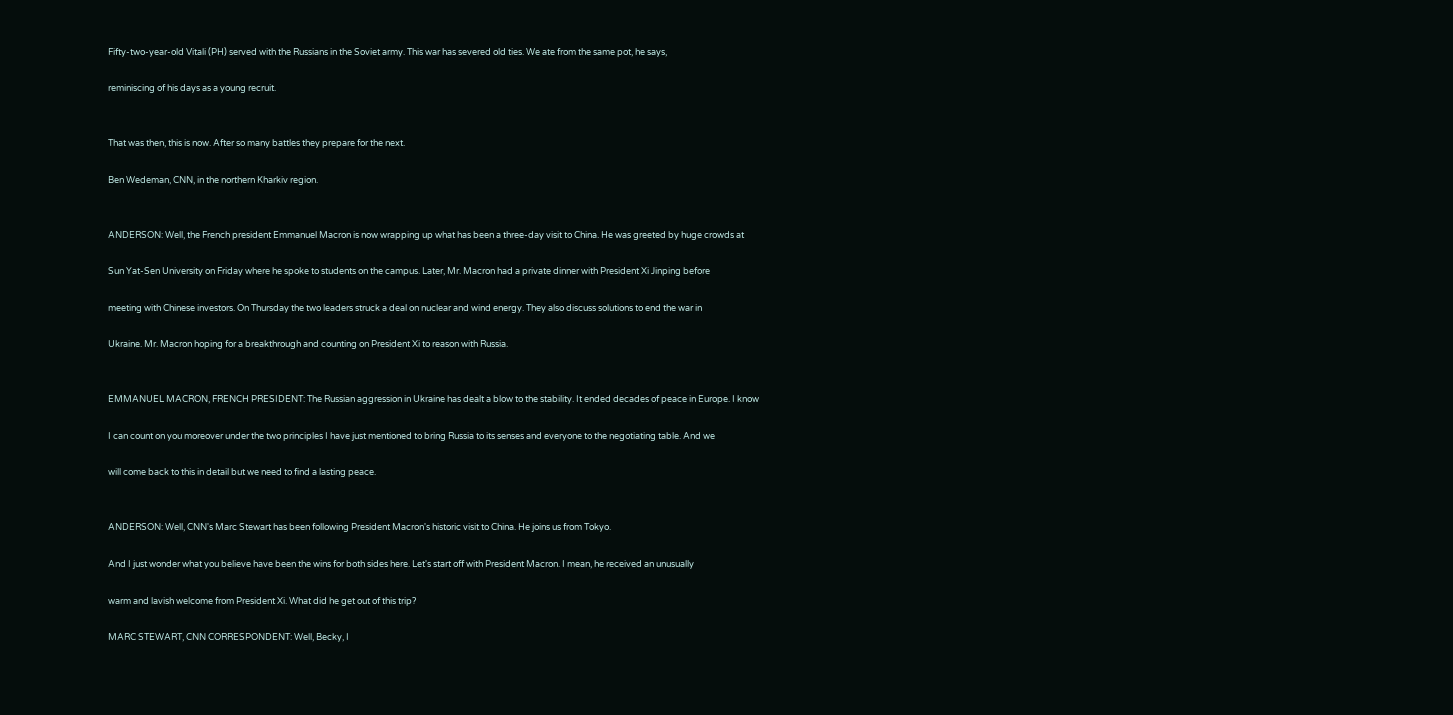Fifty-two-year-old Vitali (PH) served with the Russians in the Soviet army. This war has severed old ties. We ate from the same pot, he says,

reminiscing of his days as a young recruit.


That was then, this is now. After so many battles they prepare for the next.

Ben Wedeman, CNN, in the northern Kharkiv region.


ANDERSON: Well, the French president Emmanuel Macron is now wrapping up what has been a three-day visit to China. He was greeted by huge crowds at

Sun Yat-Sen University on Friday where he spoke to students on the campus. Later, Mr. Macron had a private dinner with President Xi Jinping before

meeting with Chinese investors. On Thursday the two leaders struck a deal on nuclear and wind energy. They also discuss solutions to end the war in

Ukraine. Mr. Macron hoping for a breakthrough and counting on President Xi to reason with Russia.


EMMANUEL MACRON, FRENCH PRESIDENT: The Russian aggression in Ukraine has dealt a blow to the stability. It ended decades of peace in Europe. I know

I can count on you moreover under the two principles I have just mentioned to bring Russia to its senses and everyone to the negotiating table. And we

will come back to this in detail but we need to find a lasting peace.


ANDERSON: Well, CNN's Marc Stewart has been following President Macron's historic visit to China. He joins us from Tokyo.

And I just wonder what you believe have been the wins for both sides here. Let's start off with President Macron. I mean, he received an unusually

warm and lavish welcome from President Xi. What did he get out of this trip?

MARC STEWART, CNN CORRESPONDENT: Well, Becky, I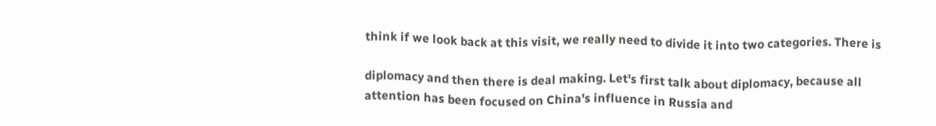think if we look back at this visit, we really need to divide it into two categories. There is

diplomacy and then there is deal making. Let's first talk about diplomacy, because all attention has been focused on China's influence in Russia and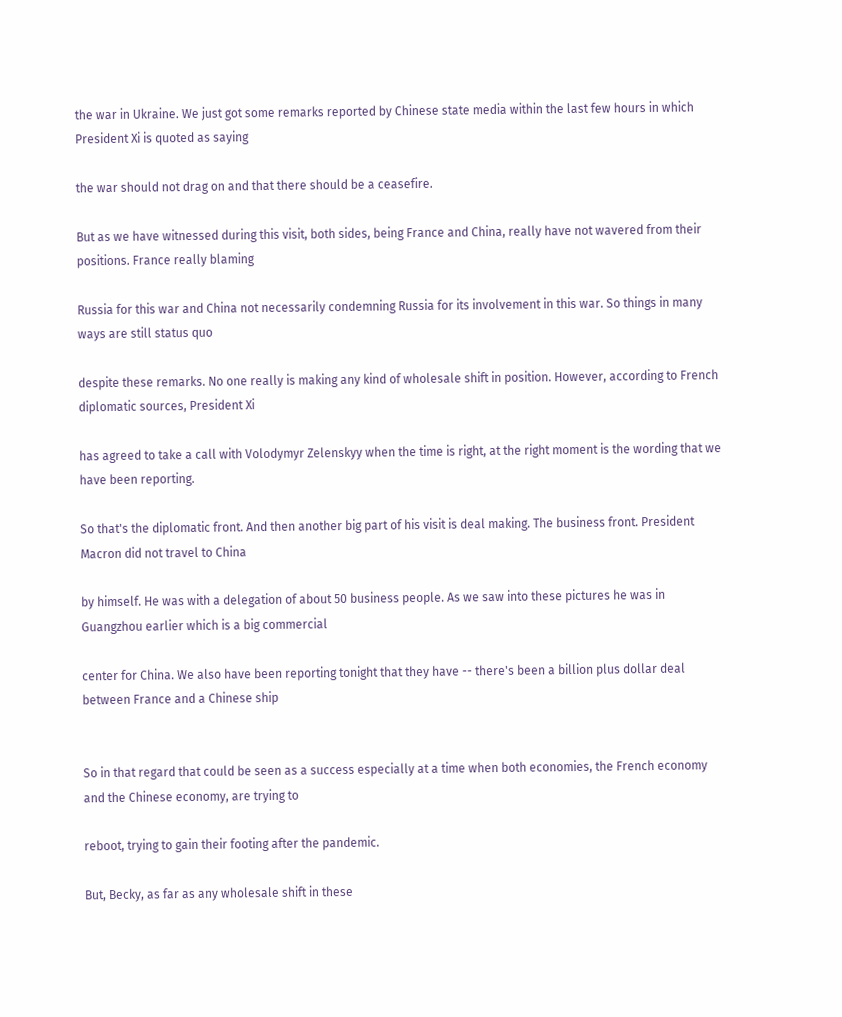the war in Ukraine. We just got some remarks reported by Chinese state media within the last few hours in which President Xi is quoted as saying

the war should not drag on and that there should be a ceasefire.

But as we have witnessed during this visit, both sides, being France and China, really have not wavered from their positions. France really blaming

Russia for this war and China not necessarily condemning Russia for its involvement in this war. So things in many ways are still status quo

despite these remarks. No one really is making any kind of wholesale shift in position. However, according to French diplomatic sources, President Xi

has agreed to take a call with Volodymyr Zelenskyy when the time is right, at the right moment is the wording that we have been reporting.

So that's the diplomatic front. And then another big part of his visit is deal making. The business front. President Macron did not travel to China

by himself. He was with a delegation of about 50 business people. As we saw into these pictures he was in Guangzhou earlier which is a big commercial

center for China. We also have been reporting tonight that they have -- there's been a billion plus dollar deal between France and a Chinese ship


So in that regard that could be seen as a success especially at a time when both economies, the French economy and the Chinese economy, are trying to

reboot, trying to gain their footing after the pandemic.

But, Becky, as far as any wholesale shift in these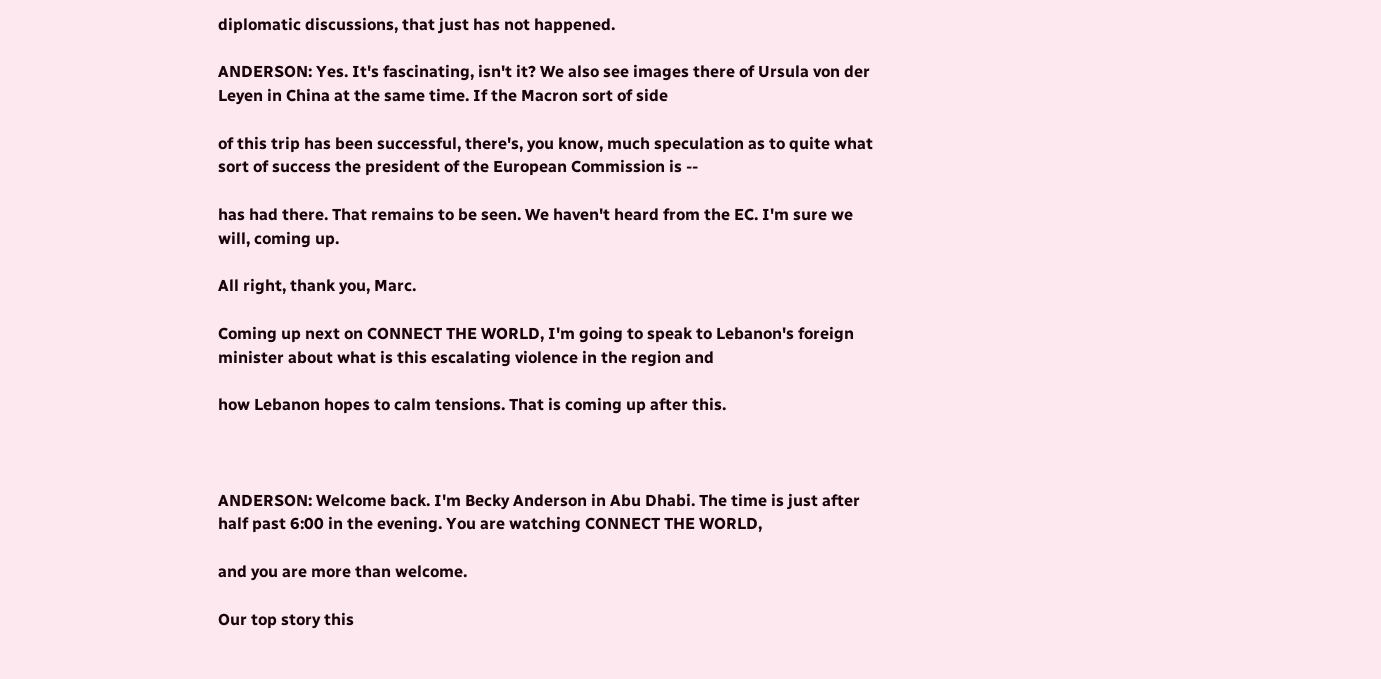diplomatic discussions, that just has not happened.

ANDERSON: Yes. It's fascinating, isn't it? We also see images there of Ursula von der Leyen in China at the same time. If the Macron sort of side

of this trip has been successful, there's, you know, much speculation as to quite what sort of success the president of the European Commission is --

has had there. That remains to be seen. We haven't heard from the EC. I'm sure we will, coming up.

All right, thank you, Marc.

Coming up next on CONNECT THE WORLD, I'm going to speak to Lebanon's foreign minister about what is this escalating violence in the region and

how Lebanon hopes to calm tensions. That is coming up after this.



ANDERSON: Welcome back. I'm Becky Anderson in Abu Dhabi. The time is just after half past 6:00 in the evening. You are watching CONNECT THE WORLD,

and you are more than welcome.

Our top story this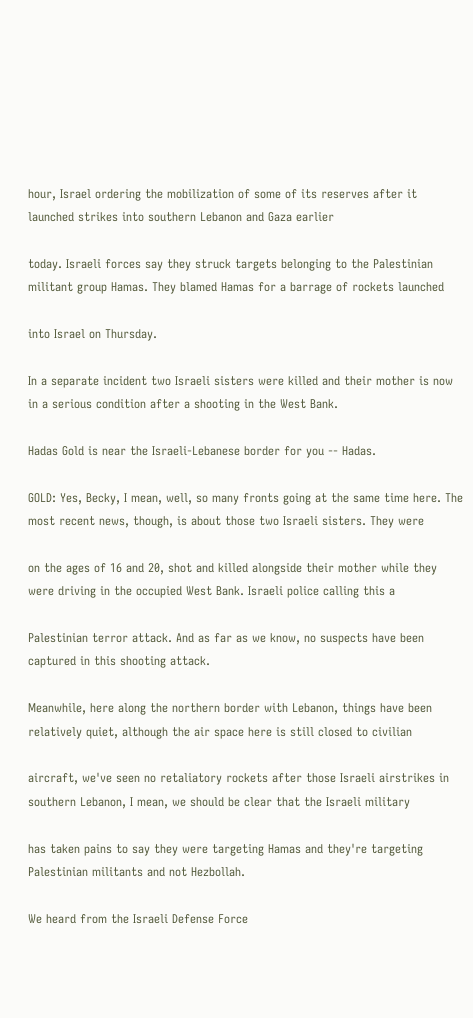hour, Israel ordering the mobilization of some of its reserves after it launched strikes into southern Lebanon and Gaza earlier

today. Israeli forces say they struck targets belonging to the Palestinian militant group Hamas. They blamed Hamas for a barrage of rockets launched

into Israel on Thursday.

In a separate incident two Israeli sisters were killed and their mother is now in a serious condition after a shooting in the West Bank.

Hadas Gold is near the Israeli-Lebanese border for you -- Hadas.

GOLD: Yes, Becky, I mean, well, so many fronts going at the same time here. The most recent news, though, is about those two Israeli sisters. They were

on the ages of 16 and 20, shot and killed alongside their mother while they were driving in the occupied West Bank. Israeli police calling this a

Palestinian terror attack. And as far as we know, no suspects have been captured in this shooting attack.

Meanwhile, here along the northern border with Lebanon, things have been relatively quiet, although the air space here is still closed to civilian

aircraft, we've seen no retaliatory rockets after those Israeli airstrikes in southern Lebanon, I mean, we should be clear that the Israeli military

has taken pains to say they were targeting Hamas and they're targeting Palestinian militants and not Hezbollah.

We heard from the Israeli Defense Force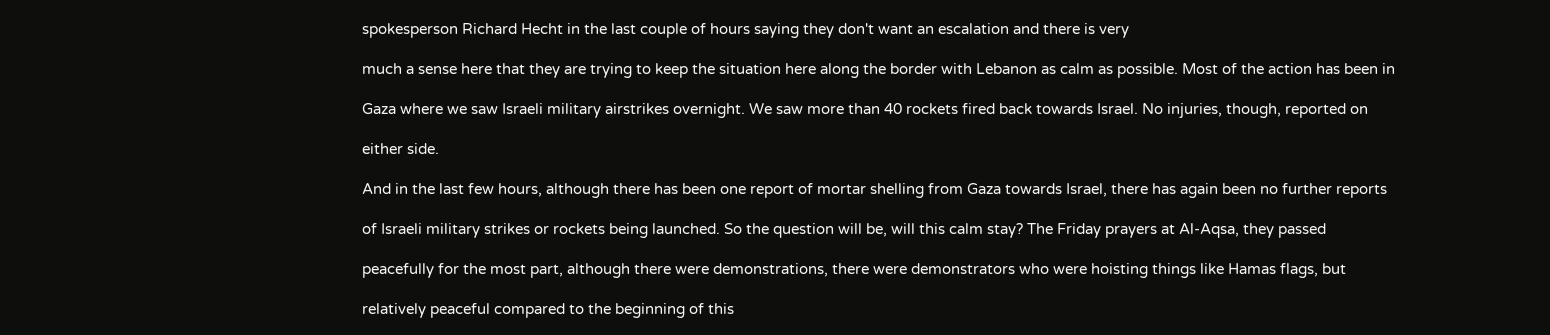spokesperson Richard Hecht in the last couple of hours saying they don't want an escalation and there is very

much a sense here that they are trying to keep the situation here along the border with Lebanon as calm as possible. Most of the action has been in

Gaza where we saw Israeli military airstrikes overnight. We saw more than 40 rockets fired back towards Israel. No injuries, though, reported on

either side.

And in the last few hours, although there has been one report of mortar shelling from Gaza towards Israel, there has again been no further reports

of Israeli military strikes or rockets being launched. So the question will be, will this calm stay? The Friday prayers at Al-Aqsa, they passed

peacefully for the most part, although there were demonstrations, there were demonstrators who were hoisting things like Hamas flags, but

relatively peaceful compared to the beginning of this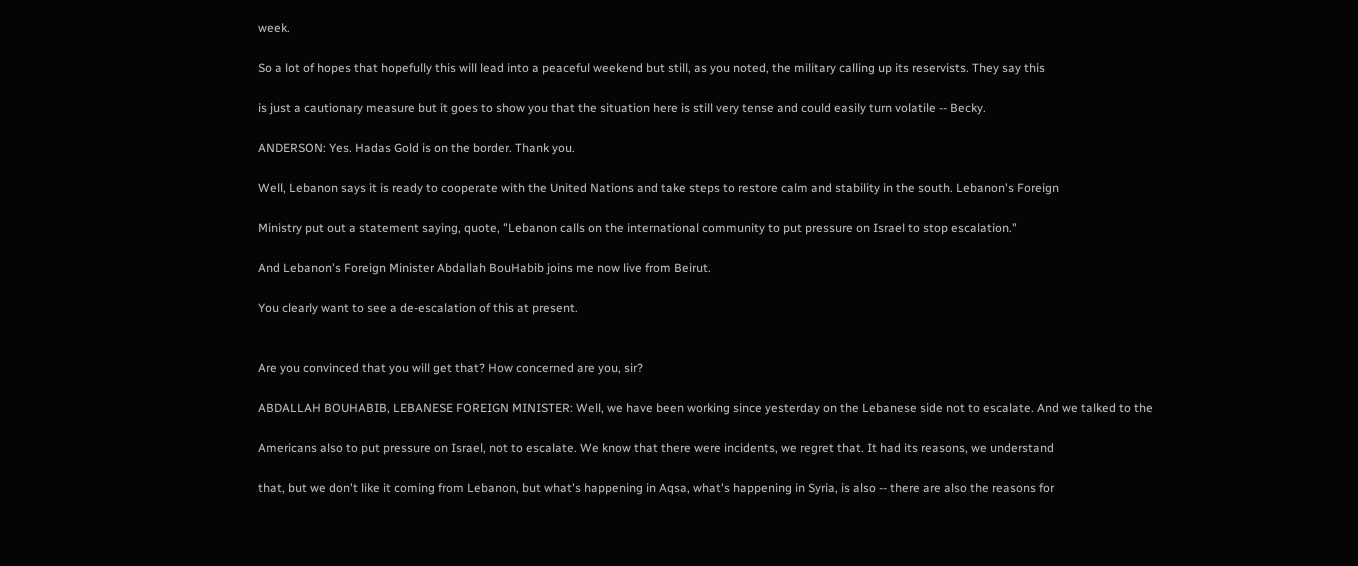week.

So a lot of hopes that hopefully this will lead into a peaceful weekend but still, as you noted, the military calling up its reservists. They say this

is just a cautionary measure but it goes to show you that the situation here is still very tense and could easily turn volatile -- Becky.

ANDERSON: Yes. Hadas Gold is on the border. Thank you.

Well, Lebanon says it is ready to cooperate with the United Nations and take steps to restore calm and stability in the south. Lebanon's Foreign

Ministry put out a statement saying, quote, "Lebanon calls on the international community to put pressure on Israel to stop escalation."

And Lebanon's Foreign Minister Abdallah BouHabib joins me now live from Beirut.

You clearly want to see a de-escalation of this at present.


Are you convinced that you will get that? How concerned are you, sir?

ABDALLAH BOUHABIB, LEBANESE FOREIGN MINISTER: Well, we have been working since yesterday on the Lebanese side not to escalate. And we talked to the

Americans also to put pressure on Israel, not to escalate. We know that there were incidents, we regret that. It had its reasons, we understand

that, but we don't like it coming from Lebanon, but what's happening in Aqsa, what's happening in Syria, is also -- there are also the reasons for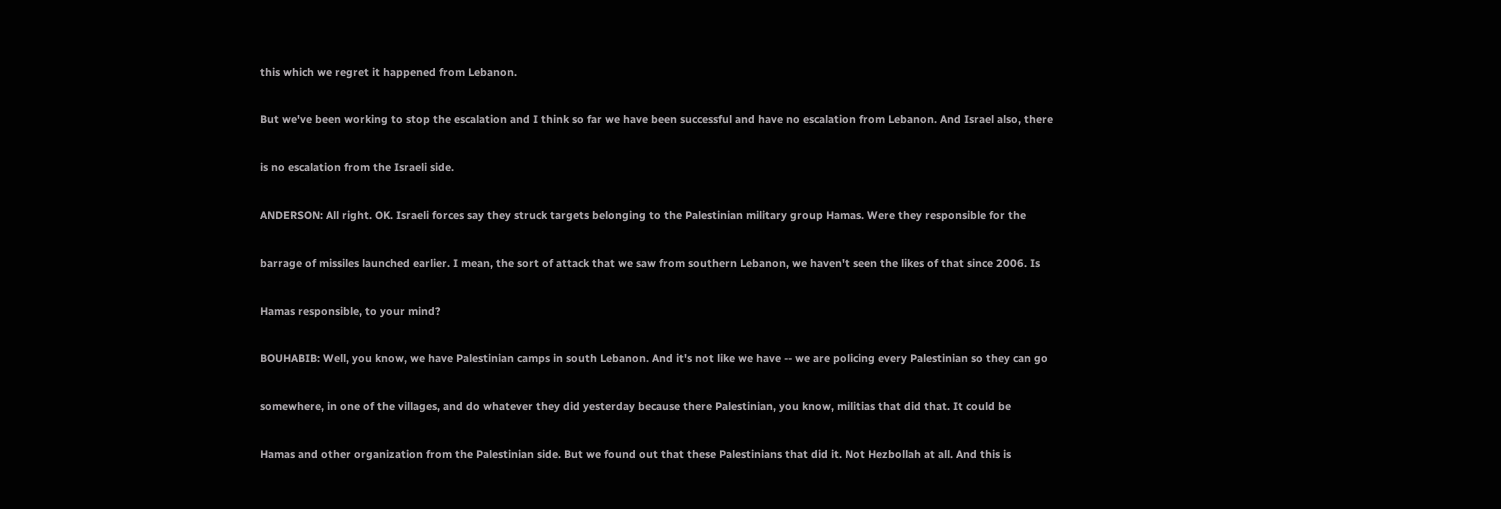this which we regret it happened from Lebanon.

But we've been working to stop the escalation and I think so far we have been successful and have no escalation from Lebanon. And Israel also, there

is no escalation from the Israeli side.

ANDERSON: All right. OK. Israeli forces say they struck targets belonging to the Palestinian military group Hamas. Were they responsible for the

barrage of missiles launched earlier. I mean, the sort of attack that we saw from southern Lebanon, we haven't seen the likes of that since 2006. Is

Hamas responsible, to your mind?

BOUHABIB: Well, you know, we have Palestinian camps in south Lebanon. And it's not like we have -- we are policing every Palestinian so they can go

somewhere, in one of the villages, and do whatever they did yesterday because there Palestinian, you know, militias that did that. It could be

Hamas and other organization from the Palestinian side. But we found out that these Palestinians that did it. Not Hezbollah at all. And this is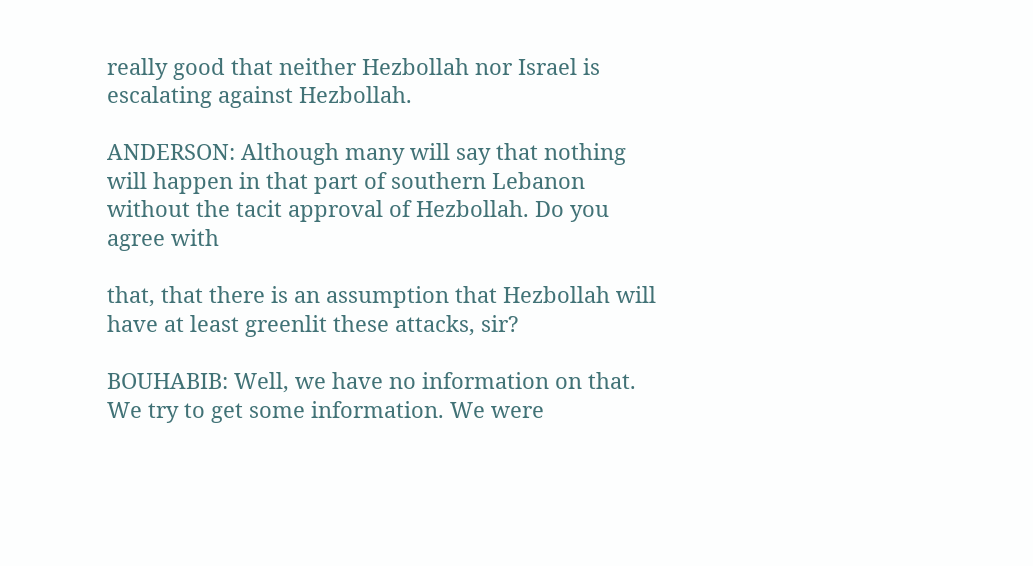really good that neither Hezbollah nor Israel is escalating against Hezbollah.

ANDERSON: Although many will say that nothing will happen in that part of southern Lebanon without the tacit approval of Hezbollah. Do you agree with

that, that there is an assumption that Hezbollah will have at least greenlit these attacks, sir?

BOUHABIB: Well, we have no information on that. We try to get some information. We were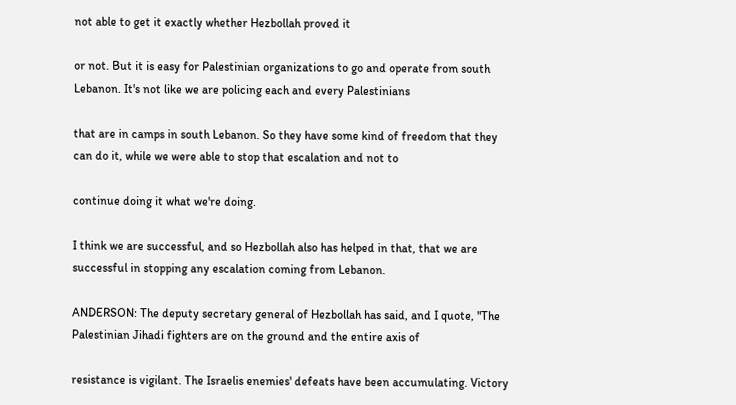not able to get it exactly whether Hezbollah proved it

or not. But it is easy for Palestinian organizations to go and operate from south Lebanon. It's not like we are policing each and every Palestinians

that are in camps in south Lebanon. So they have some kind of freedom that they can do it, while we were able to stop that escalation and not to

continue doing it what we're doing.

I think we are successful, and so Hezbollah also has helped in that, that we are successful in stopping any escalation coming from Lebanon.

ANDERSON: The deputy secretary general of Hezbollah has said, and I quote, "The Palestinian Jihadi fighters are on the ground and the entire axis of

resistance is vigilant. The Israelis enemies' defeats have been accumulating. Victory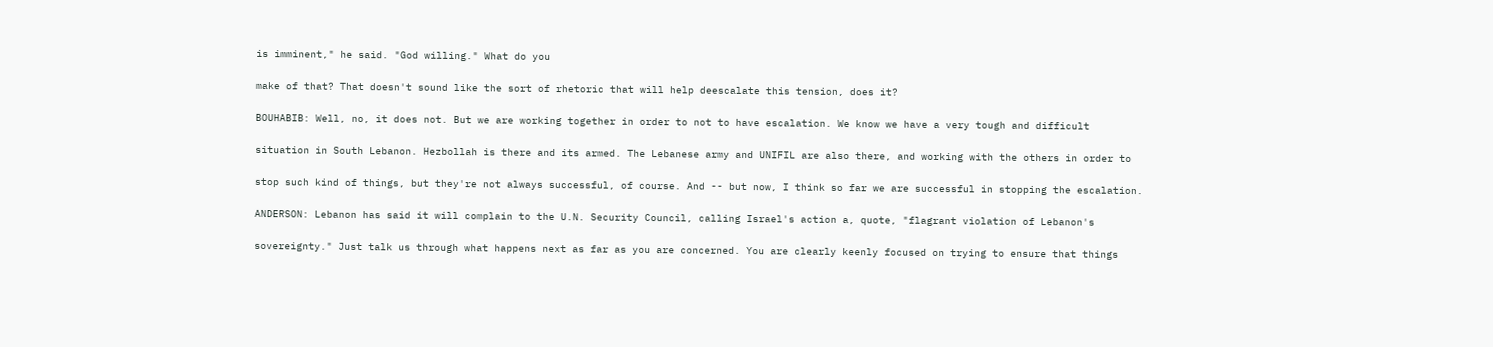is imminent," he said. "God willing." What do you

make of that? That doesn't sound like the sort of rhetoric that will help deescalate this tension, does it?

BOUHABIB: Well, no, it does not. But we are working together in order to not to have escalation. We know we have a very tough and difficult

situation in South Lebanon. Hezbollah is there and its armed. The Lebanese army and UNIFIL are also there, and working with the others in order to

stop such kind of things, but they're not always successful, of course. And -- but now, I think so far we are successful in stopping the escalation.

ANDERSON: Lebanon has said it will complain to the U.N. Security Council, calling Israel's action a, quote, "flagrant violation of Lebanon's

sovereignty." Just talk us through what happens next as far as you are concerned. You are clearly keenly focused on trying to ensure that things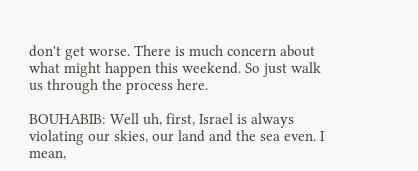don't get worse. There is much concern about what might happen this weekend. So just walk us through the process here.

BOUHABIB: Well uh, first, Israel is always violating our skies, our land and the sea even. I mean,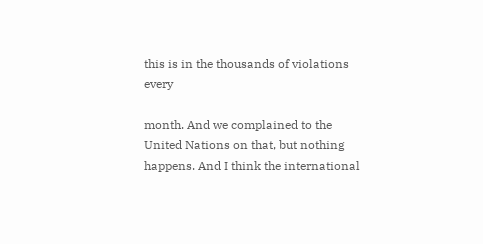this is in the thousands of violations every

month. And we complained to the United Nations on that, but nothing happens. And I think the international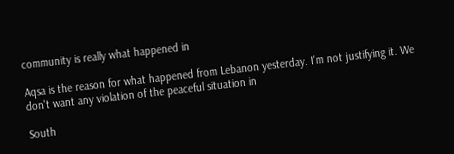community is really what happened in

Aqsa is the reason for what happened from Lebanon yesterday. I'm not justifying it. We don't want any violation of the peaceful situation in

South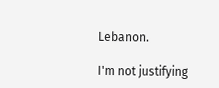Lebanon.

I'm not justifying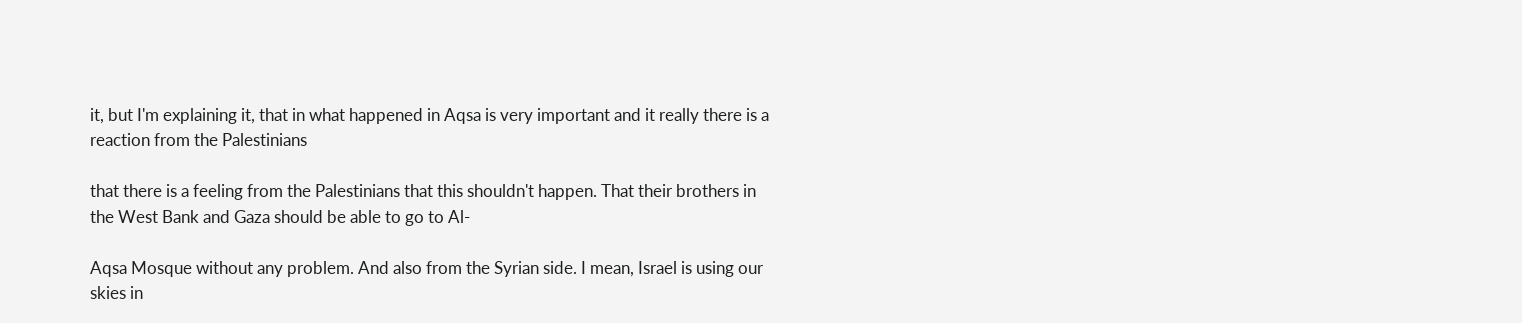it, but I'm explaining it, that in what happened in Aqsa is very important and it really there is a reaction from the Palestinians

that there is a feeling from the Palestinians that this shouldn't happen. That their brothers in the West Bank and Gaza should be able to go to Al-

Aqsa Mosque without any problem. And also from the Syrian side. I mean, Israel is using our skies in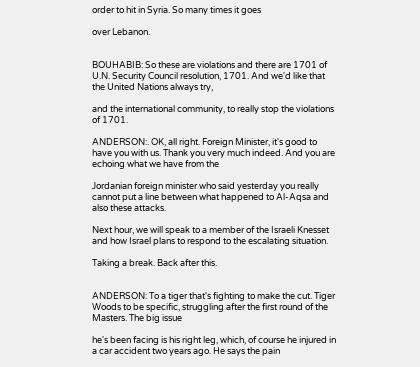order to hit in Syria. So many times it goes

over Lebanon.


BOUHABIB: So these are violations and there are 1701 of U.N. Security Council resolution, 1701. And we'd like that the United Nations always try,

and the international community, to really stop the violations of 1701.

ANDERSON:. OK, all right. Foreign Minister, it's good to have you with us. Thank you very much indeed. And you are echoing what we have from the

Jordanian foreign minister who said yesterday you really cannot put a line between what happened to Al-Aqsa and also these attacks.

Next hour, we will speak to a member of the Israeli Knesset and how Israel plans to respond to the escalating situation.

Taking a break. Back after this.


ANDERSON: To a tiger that's fighting to make the cut. Tiger Woods to be specific, struggling after the first round of the Masters. The big issue

he's been facing is his right leg, which, of course he injured in a car accident two years ago. He says the pain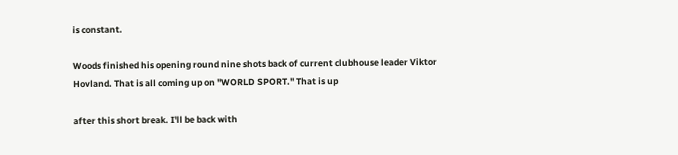is constant.

Woods finished his opening round nine shots back of current clubhouse leader Viktor Hovland. That is all coming up on "WORLD SPORT." That is up

after this short break. I'll be back with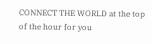CONNECT THE WORLD at the top of the hour for you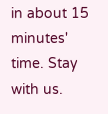in about 15 minutes' time. Stay with us.